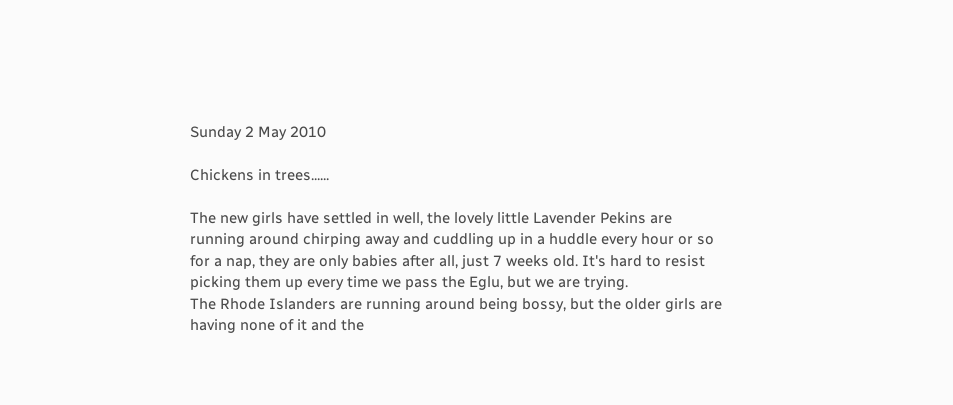Sunday 2 May 2010

Chickens in trees......

The new girls have settled in well, the lovely little Lavender Pekins are running around chirping away and cuddling up in a huddle every hour or so for a nap, they are only babies after all, just 7 weeks old. It's hard to resist picking them up every time we pass the Eglu, but we are trying.
The Rhode Islanders are running around being bossy, but the older girls are having none of it and the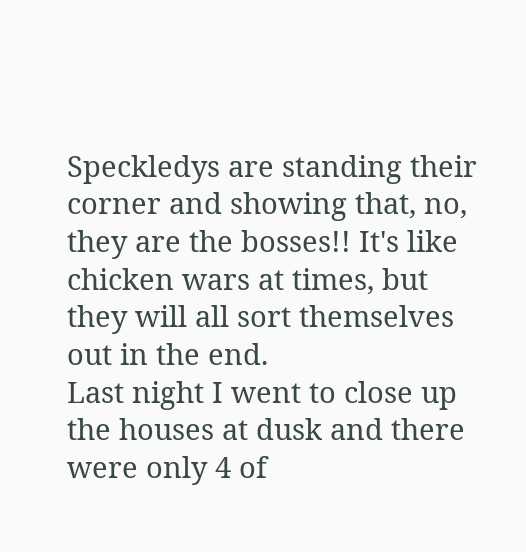Speckledys are standing their corner and showing that, no, they are the bosses!! It's like chicken wars at times, but they will all sort themselves out in the end.
Last night I went to close up the houses at dusk and there were only 4 of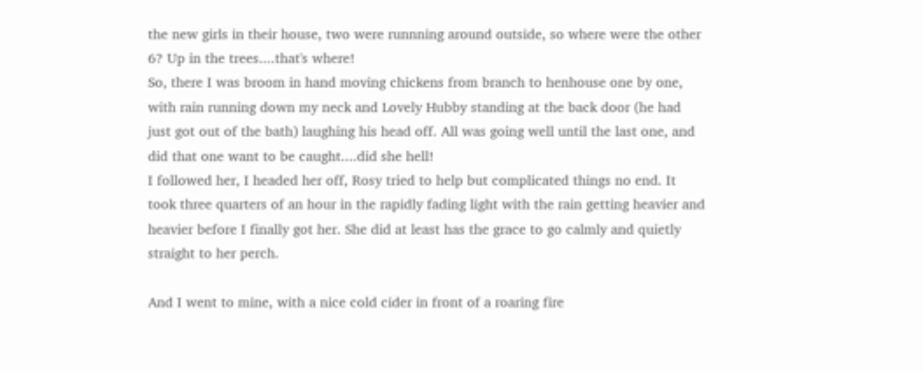the new girls in their house, two were runnning around outside, so where were the other 6? Up in the trees....that's where!
So, there I was broom in hand moving chickens from branch to henhouse one by one, with rain running down my neck and Lovely Hubby standing at the back door (he had just got out of the bath) laughing his head off. All was going well until the last one, and did that one want to be caught....did she hell!
I followed her, I headed her off, Rosy tried to help but complicated things no end. It took three quarters of an hour in the rapidly fading light with the rain getting heavier and heavier before I finally got her. She did at least has the grace to go calmly and quietly straight to her perch.

And I went to mine, with a nice cold cider in front of a roaring fire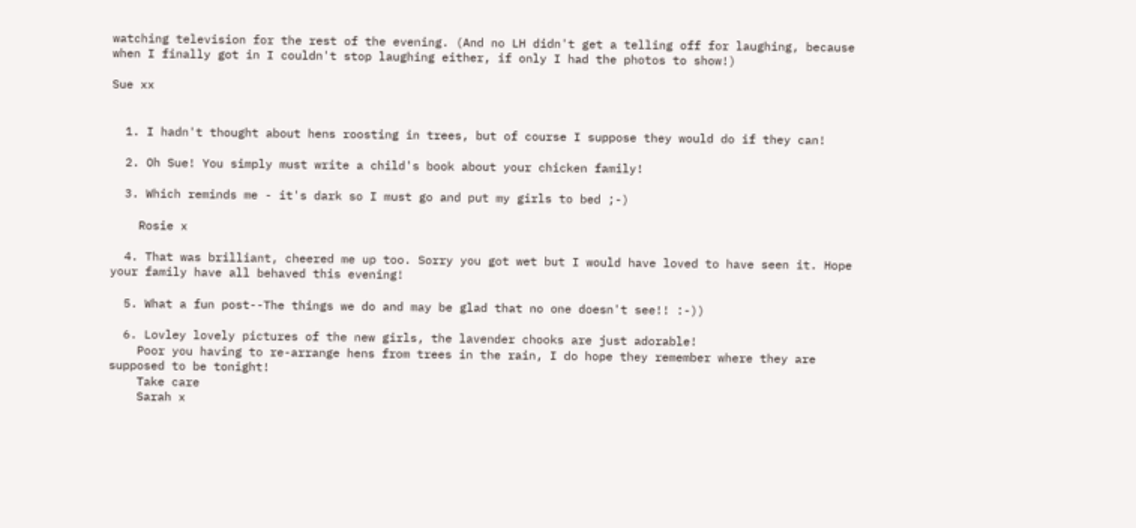watching television for the rest of the evening. (And no LH didn't get a telling off for laughing, because when I finally got in I couldn't stop laughing either, if only I had the photos to show!)

Sue xx


  1. I hadn't thought about hens roosting in trees, but of course I suppose they would do if they can!

  2. Oh Sue! You simply must write a child's book about your chicken family!

  3. Which reminds me - it's dark so I must go and put my girls to bed ;-)

    Rosie x

  4. That was brilliant, cheered me up too. Sorry you got wet but I would have loved to have seen it. Hope your family have all behaved this evening!

  5. What a fun post--The things we do and may be glad that no one doesn't see!! :-))

  6. Lovley lovely pictures of the new girls, the lavender chooks are just adorable!
    Poor you having to re-arrange hens from trees in the rain, I do hope they remember where they are supposed to be tonight!
    Take care
    Sarah x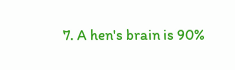7. A hen's brain is 90%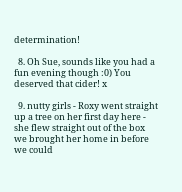determination!

  8. Oh Sue, sounds like you had a fun evening though :0) You deserved that cider! x

  9. nutty girls - Roxy went straight up a tree on her first day here - she flew straight out of the box we brought her home in before we could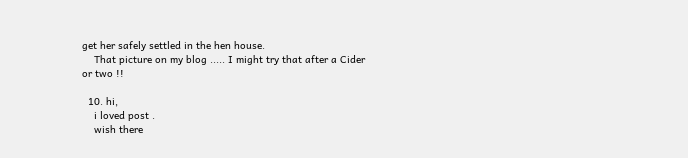get her safely settled in the hen house.
    That picture on my blog ..... I might try that after a Cider or two !!

  10. hi,
    i loved post .
    wish there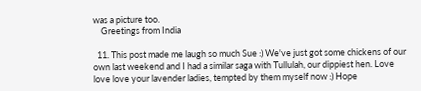was a picture too.
    Greetings from India

  11. This post made me laugh so much Sue :) We've just got some chickens of our own last weekend and I had a similar saga with Tullulah, our dippiest hen. Love love love your lavender ladies, tempted by them myself now :) Hope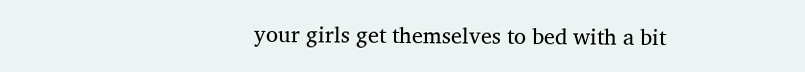your girls get themselves to bed with a bit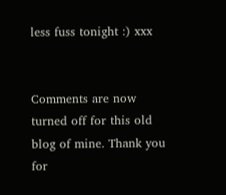less fuss tonight :) xxx


Comments are now turned off for this old blog of mine. Thank you for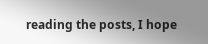reading the posts, I hope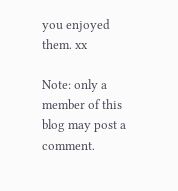you enjoyed them. xx

Note: only a member of this blog may post a comment.